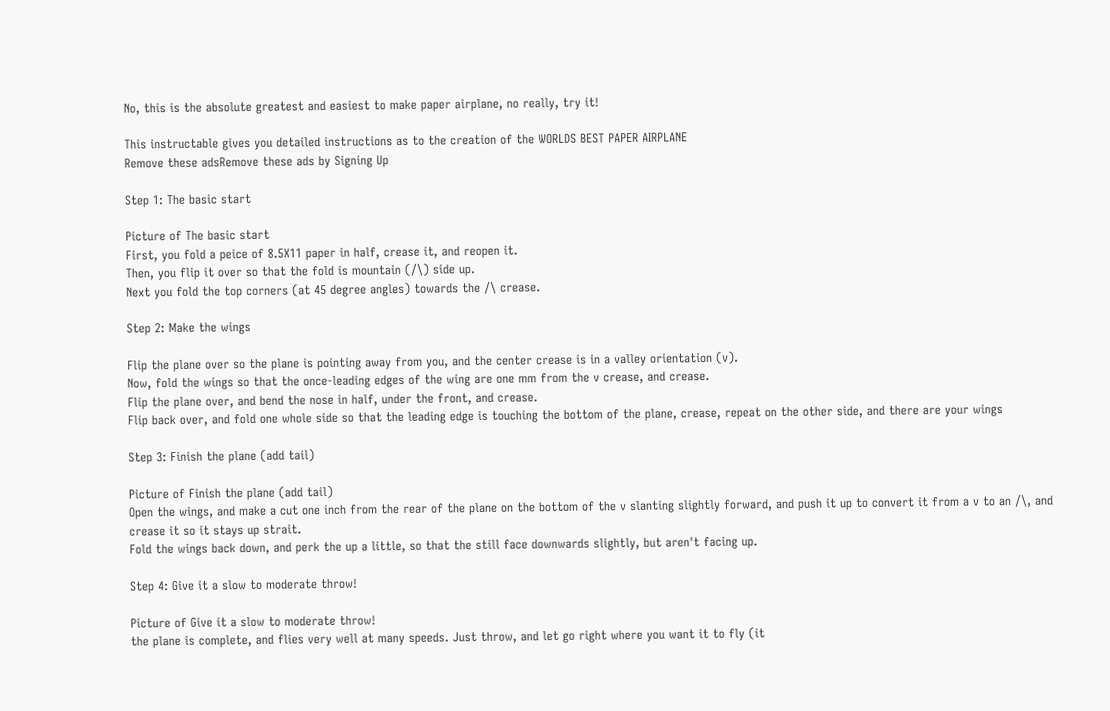No, this is the absolute greatest and easiest to make paper airplane, no really, try it!

This instructable gives you detailed instructions as to the creation of the WORLDS BEST PAPER AIRPLANE
Remove these adsRemove these ads by Signing Up

Step 1: The basic start

Picture of The basic start
First, you fold a peice of 8.5X11 paper in half, crease it, and reopen it.
Then, you flip it over so that the fold is mountain (/\) side up.
Next you fold the top corners (at 45 degree angles) towards the /\ crease.

Step 2: Make the wings

Flip the plane over so the plane is pointing away from you, and the center crease is in a valley orientation (v).
Now, fold the wings so that the once-leading edges of the wing are one mm from the v crease, and crease.
Flip the plane over, and bend the nose in half, under the front, and crease.
Flip back over, and fold one whole side so that the leading edge is touching the bottom of the plane, crease, repeat on the other side, and there are your wings

Step 3: Finish the plane (add tail)

Picture of Finish the plane (add tail)
Open the wings, and make a cut one inch from the rear of the plane on the bottom of the v slanting slightly forward, and push it up to convert it from a v to an /\, and crease it so it stays up strait.
Fold the wings back down, and perk the up a little, so that the still face downwards slightly, but aren't facing up.

Step 4: Give it a slow to moderate throw!

Picture of Give it a slow to moderate throw!
the plane is complete, and flies very well at many speeds. Just throw, and let go right where you want it to fly (it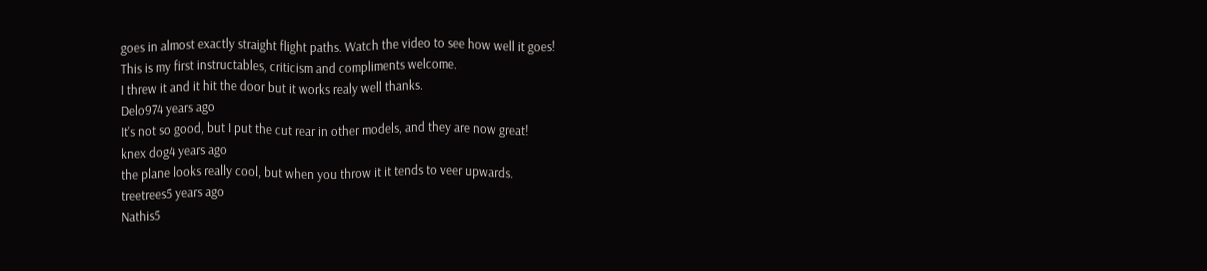goes in almost exactly straight flight paths. Watch the video to see how well it goes!
This is my first instructables, criticism and compliments welcome.
I threw it and it hit the door but it works realy well thanks.
Delo974 years ago
It's not so good, but I put the cut rear in other models, and they are now great!
knex dog4 years ago
the plane looks really cool, but when you throw it it tends to veer upwards.
treetrees5 years ago
Nathis5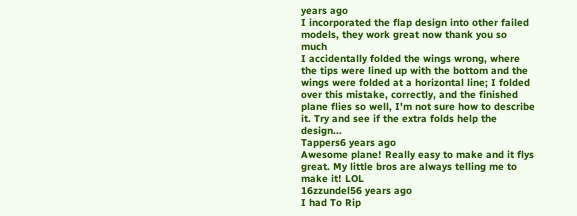years ago
I incorporated the flap design into other failed models, they work great now thank you so much
I accidentally folded the wings wrong, where the tips were lined up with the bottom and the wings were folded at a horizontal line; I folded over this mistake, correctly, and the finished plane flies so well, I'm not sure how to describe it. Try and see if the extra folds help the design...
Tappers6 years ago
Awesome plane! Really easy to make and it flys great. My little bros are always telling me to make it! LOL
16zzundel56 years ago
I had To Rip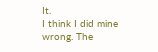It.
I think I did mine wrong. The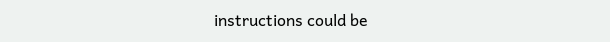instructions could be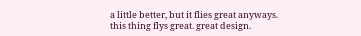a little better, but it flies great anyways.
this thing flys great. great design.